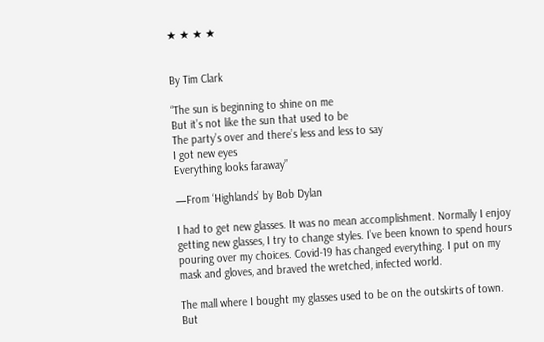★ ★ ★ ★


By Tim Clark

“The sun is beginning to shine on me
But it’s not like the sun that used to be
The party’s over and there’s less and less to say
I got new eyes
Everything looks faraway”

—From ‘Highlands’ by Bob Dylan

I had to get new glasses. It was no mean accomplishment. Normally I enjoy getting new glasses, I try to change styles. I’ve been known to spend hours pouring over my choices. Covid-19 has changed everything. I put on my mask and gloves, and braved the wretched, infected world.

The mall where I bought my glasses used to be on the outskirts of town. But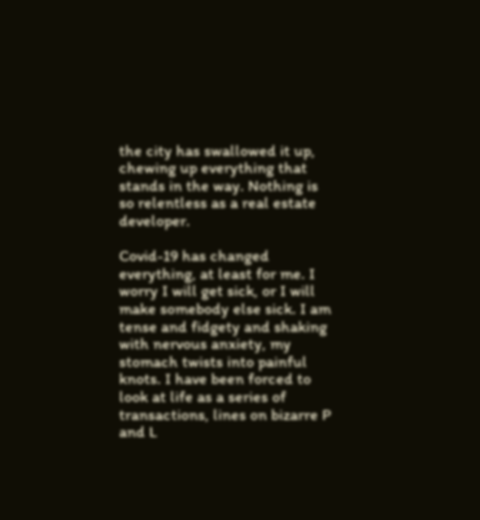the city has swallowed it up, chewing up everything that stands in the way. Nothing is so relentless as a real estate developer.

Covid-19 has changed everything, at least for me. I worry I will get sick, or I will make somebody else sick. I am tense and fidgety and shaking with nervous anxiety, my stomach twists into painful knots. I have been forced to look at life as a series of transactions, lines on bizarre P and L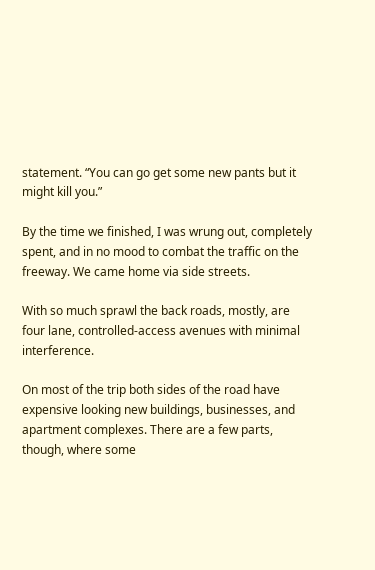statement. “You can go get some new pants but it might kill you.”

By the time we finished, I was wrung out, completely spent, and in no mood to combat the traffic on the freeway. We came home via side streets.

With so much sprawl the back roads, mostly, are four lane, controlled-access avenues with minimal interference.

On most of the trip both sides of the road have expensive looking new buildings, businesses, and apartment complexes. There are a few parts, though, where some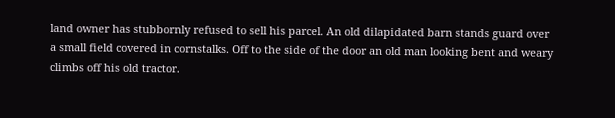land owner has stubbornly refused to sell his parcel. An old dilapidated barn stands guard over a small field covered in cornstalks. Off to the side of the door an old man looking bent and weary climbs off his old tractor.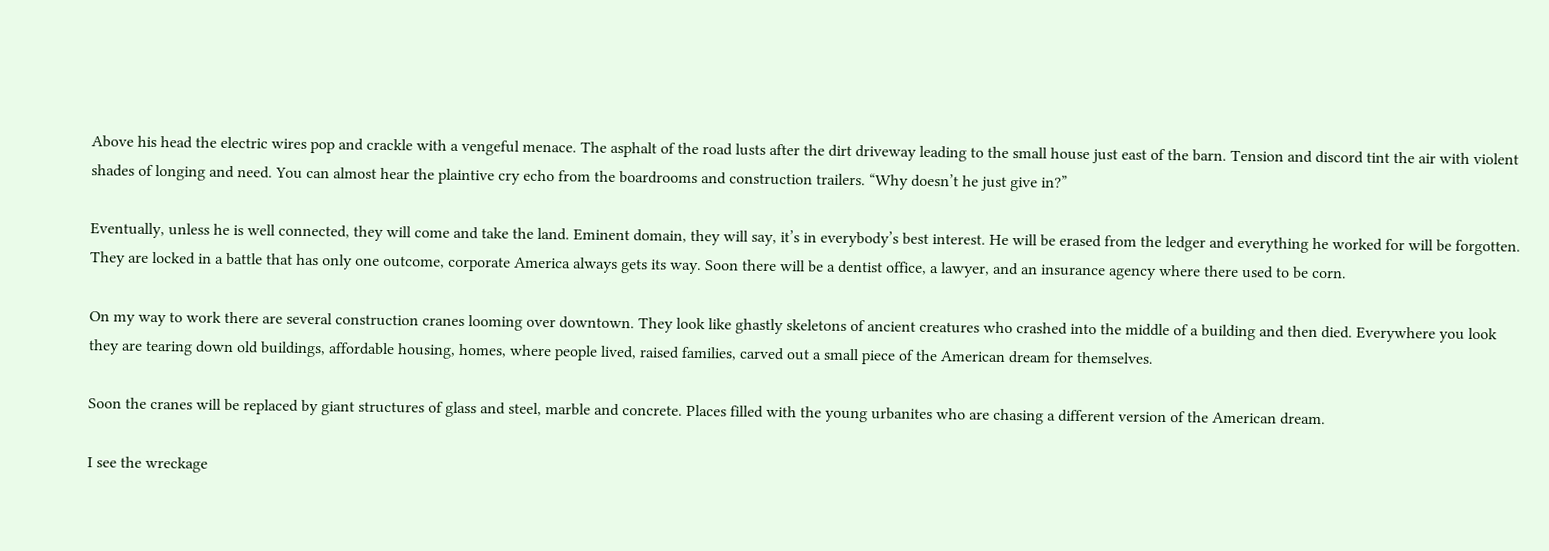Above his head the electric wires pop and crackle with a vengeful menace. The asphalt of the road lusts after the dirt driveway leading to the small house just east of the barn. Tension and discord tint the air with violent shades of longing and need. You can almost hear the plaintive cry echo from the boardrooms and construction trailers. “Why doesn’t he just give in?”

Eventually, unless he is well connected, they will come and take the land. Eminent domain, they will say, it’s in everybody’s best interest. He will be erased from the ledger and everything he worked for will be forgotten. They are locked in a battle that has only one outcome, corporate America always gets its way. Soon there will be a dentist office, a lawyer, and an insurance agency where there used to be corn.

On my way to work there are several construction cranes looming over downtown. They look like ghastly skeletons of ancient creatures who crashed into the middle of a building and then died. Everywhere you look they are tearing down old buildings, affordable housing, homes, where people lived, raised families, carved out a small piece of the American dream for themselves.

Soon the cranes will be replaced by giant structures of glass and steel, marble and concrete. Places filled with the young urbanites who are chasing a different version of the American dream.

I see the wreckage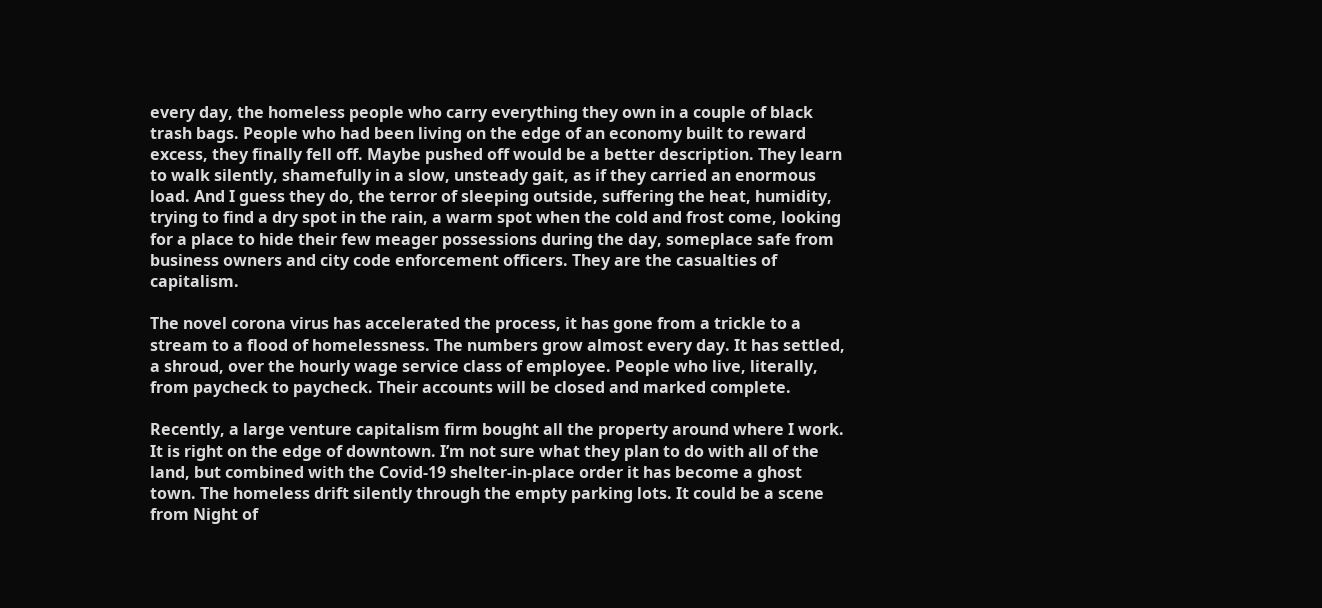every day, the homeless people who carry everything they own in a couple of black trash bags. People who had been living on the edge of an economy built to reward excess, they finally fell off. Maybe pushed off would be a better description. They learn to walk silently, shamefully in a slow, unsteady gait, as if they carried an enormous load. And I guess they do, the terror of sleeping outside, suffering the heat, humidity, trying to find a dry spot in the rain, a warm spot when the cold and frost come, looking for a place to hide their few meager possessions during the day, someplace safe from business owners and city code enforcement officers. They are the casualties of capitalism.

The novel corona virus has accelerated the process, it has gone from a trickle to a stream to a flood of homelessness. The numbers grow almost every day. It has settled, a shroud, over the hourly wage service class of employee. People who live, literally, from paycheck to paycheck. Their accounts will be closed and marked complete.

Recently, a large venture capitalism firm bought all the property around where I work. It is right on the edge of downtown. I’m not sure what they plan to do with all of the land, but combined with the Covid-19 shelter-in-place order it has become a ghost town. The homeless drift silently through the empty parking lots. It could be a scene from Night of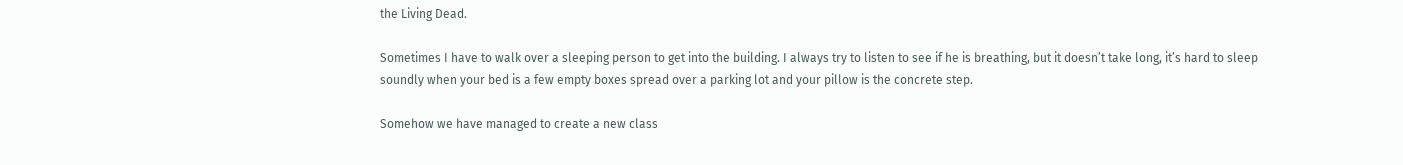the Living Dead.

Sometimes I have to walk over a sleeping person to get into the building. I always try to listen to see if he is breathing, but it doesn’t take long, it’s hard to sleep soundly when your bed is a few empty boxes spread over a parking lot and your pillow is the concrete step.

Somehow we have managed to create a new class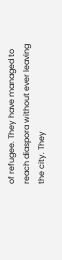of refugee. They have managed to reach diaspora without ever leaving the city. They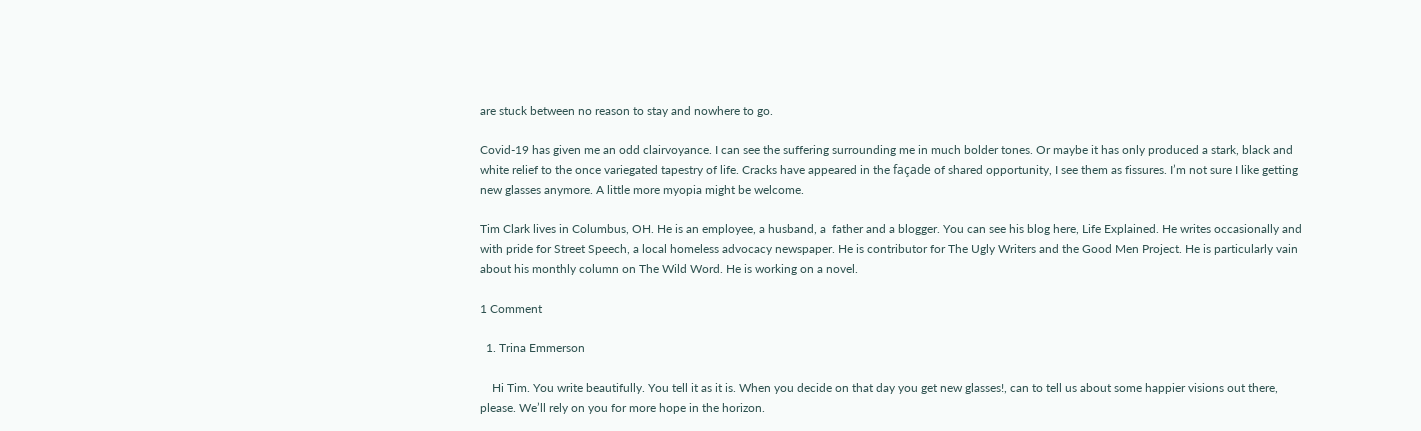are stuck between no reason to stay and nowhere to go.

Covid-19 has given me an odd clairvoyance. I can see the suffering surrounding me in much bolder tones. Or maybe it has only produced a stark, black and white relief to the once variegated tapestry of life. Cracks have appeared in the façade of shared opportunity, I see them as fissures. I’m not sure I like getting new glasses anymore. A little more myopia might be welcome.

Tim Clark lives in Columbus, OH. He is an employee, a husband, a  father and a blogger. You can see his blog here, Life Explained. He writes occasionally and with pride for Street Speech, a local homeless advocacy newspaper. He is contributor for The Ugly Writers and the Good Men Project. He is particularly vain about his monthly column on The Wild Word. He is working on a novel.

1 Comment

  1. Trina Emmerson

    Hi Tim. You write beautifully. You tell it as it is. When you decide on that day you get new glasses!, can to tell us about some happier visions out there, please. We’ll rely on you for more hope in the horizon.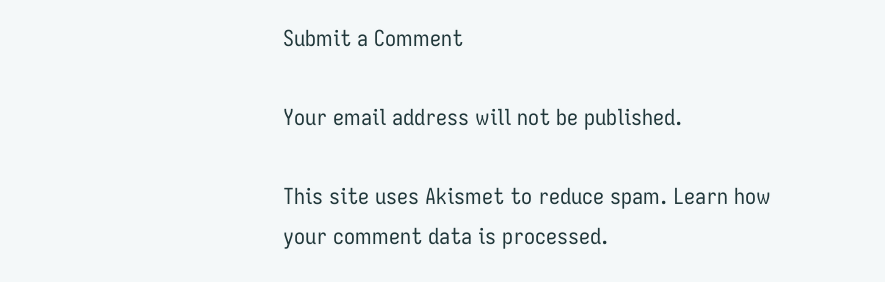Submit a Comment

Your email address will not be published.

This site uses Akismet to reduce spam. Learn how your comment data is processed.